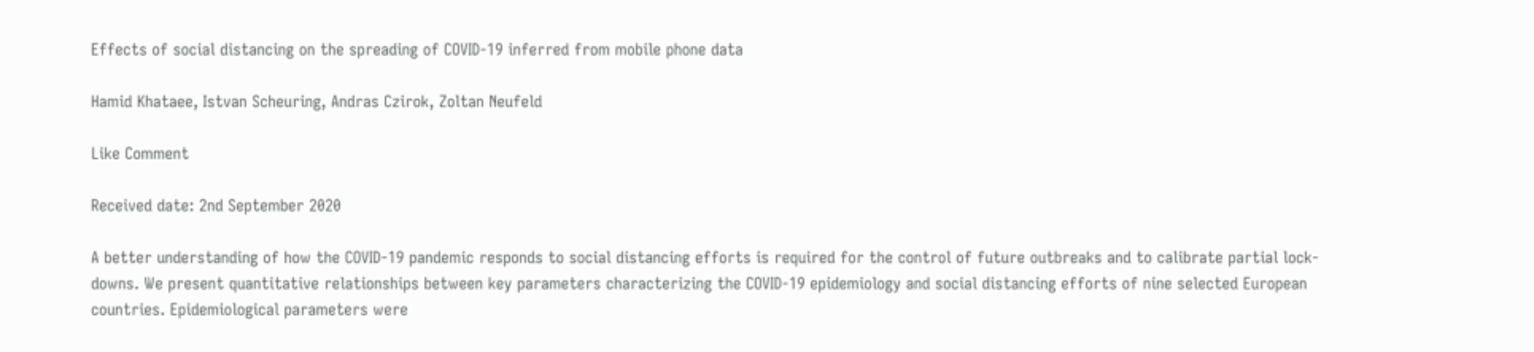Effects of social distancing on the spreading of COVID-19 inferred from mobile phone data

Hamid Khataee, Istvan Scheuring, Andras Czirok, Zoltan Neufeld

Like Comment

Received date: 2nd September 2020

A better understanding of how the COVID-19 pandemic responds to social distancing efforts is required for the control of future outbreaks and to calibrate partial lock-downs. We present quantitative relationships between key parameters characterizing the COVID-19 epidemiology and social distancing efforts of nine selected European countries. Epidemiological parameters were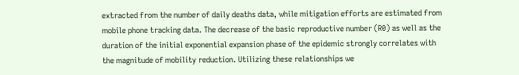extracted from the number of daily deaths data, while mitigation efforts are estimated from mobile phone tracking data. The decrease of the basic reproductive number (R0) as well as the duration of the initial exponential expansion phase of the epidemic strongly correlates with the magnitude of mobility reduction. Utilizing these relationships we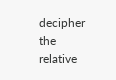decipher the relative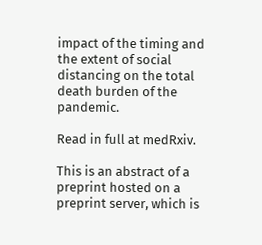impact of the timing and the extent of social distancing on the total death burden of the pandemic.

Read in full at medRxiv.

This is an abstract of a preprint hosted on a preprint server, which is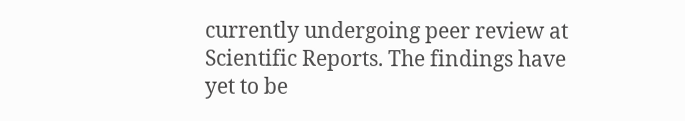currently undergoing peer review at Scientific Reports. The findings have yet to be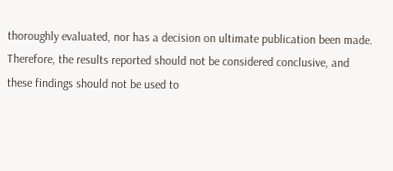thoroughly evaluated, nor has a decision on ultimate publication been made. Therefore, the results reported should not be considered conclusive, and these findings should not be used to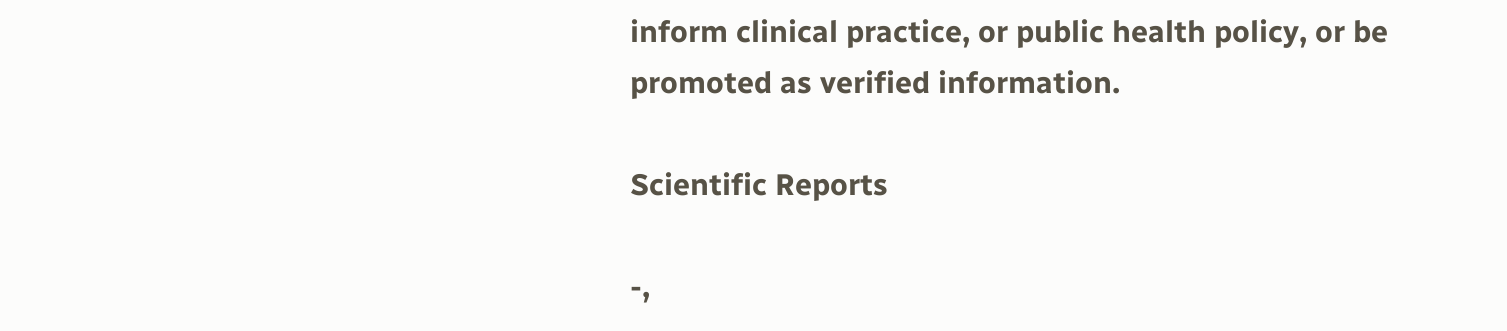inform clinical practice, or public health policy, or be promoted as verified information.

Scientific Reports

-,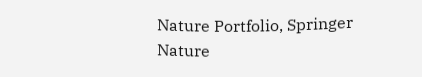Nature Portfolio, Springer Nature